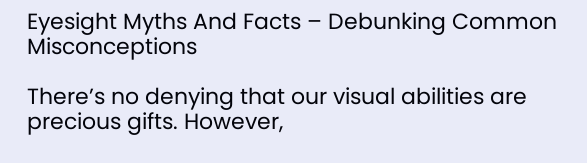Eyesight Myths And Facts – Debunking Common Misconceptions

There’s no denying that our visual abilities are precious gifts. However,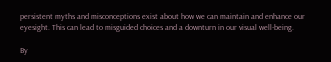persistent myths and misconceptions exist about how we can maintain and enhance our eyesight. This can lead to misguided choices and a downturn in our visual well-being.

By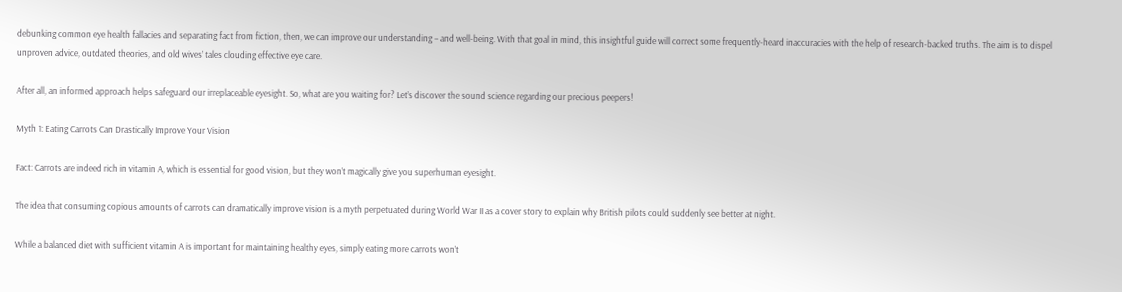debunking common eye health fallacies and separating fact from fiction, then, we can improve our understanding – and well-being. With that goal in mind, this insightful guide will correct some frequently-heard inaccuracies with the help of research-backed truths. The aim is to dispel unproven advice, outdated theories, and old wives’ tales clouding effective eye care.

After all, an informed approach helps safeguard our irreplaceable eyesight. So, what are you waiting for? Let’s discover the sound science regarding our precious peepers!

Myth 1: Eating Carrots Can Drastically Improve Your Vision

Fact: Carrots are indeed rich in vitamin A, which is essential for good vision, but they won’t magically give you superhuman eyesight.

The idea that consuming copious amounts of carrots can dramatically improve vision is a myth perpetuated during World War II as a cover story to explain why British pilots could suddenly see better at night.

While a balanced diet with sufficient vitamin A is important for maintaining healthy eyes, simply eating more carrots won’t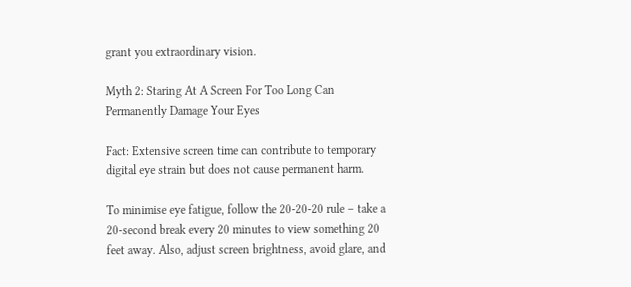grant you extraordinary vision.

Myth 2: Staring At A Screen For Too Long Can Permanently Damage Your Eyes

Fact: Extensive screen time can contribute to temporary digital eye strain but does not cause permanent harm.

To minimise eye fatigue, follow the 20-20-20 rule – take a 20-second break every 20 minutes to view something 20 feet away. Also, adjust screen brightness, avoid glare, and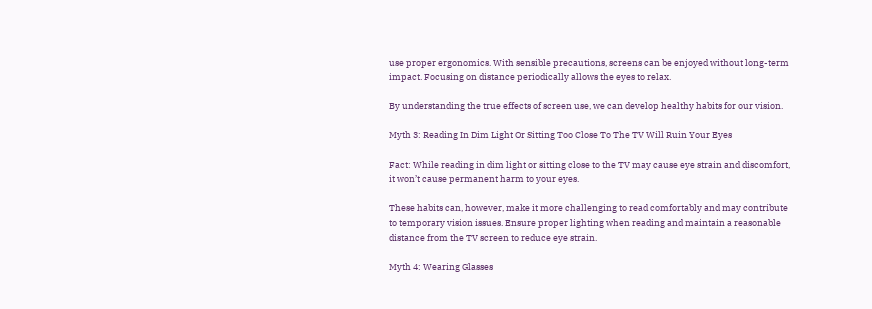use proper ergonomics. With sensible precautions, screens can be enjoyed without long-term impact. Focusing on distance periodically allows the eyes to relax.

By understanding the true effects of screen use, we can develop healthy habits for our vision.

Myth 3: Reading In Dim Light Or Sitting Too Close To The TV Will Ruin Your Eyes

Fact: While reading in dim light or sitting close to the TV may cause eye strain and discomfort, it won’t cause permanent harm to your eyes.

These habits can, however, make it more challenging to read comfortably and may contribute to temporary vision issues. Ensure proper lighting when reading and maintain a reasonable distance from the TV screen to reduce eye strain.

Myth 4: Wearing Glasses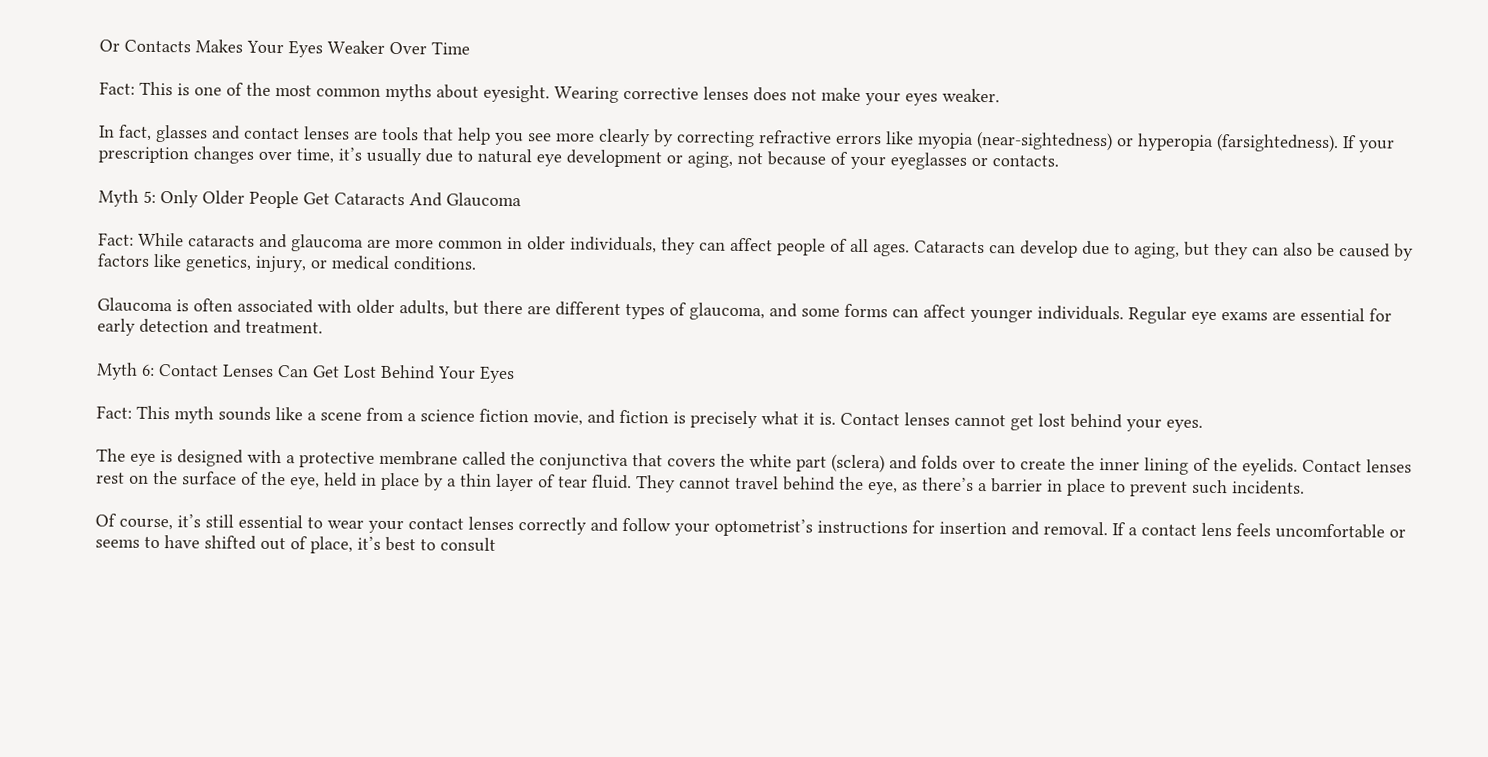Or Contacts Makes Your Eyes Weaker Over Time

Fact: This is one of the most common myths about eyesight. Wearing corrective lenses does not make your eyes weaker.

In fact, glasses and contact lenses are tools that help you see more clearly by correcting refractive errors like myopia (near-sightedness) or hyperopia (farsightedness). If your prescription changes over time, it’s usually due to natural eye development or aging, not because of your eyeglasses or contacts.

Myth 5: Only Older People Get Cataracts And Glaucoma

Fact: While cataracts and glaucoma are more common in older individuals, they can affect people of all ages. Cataracts can develop due to aging, but they can also be caused by factors like genetics, injury, or medical conditions.

Glaucoma is often associated with older adults, but there are different types of glaucoma, and some forms can affect younger individuals. Regular eye exams are essential for early detection and treatment.

Myth 6: Contact Lenses Can Get Lost Behind Your Eyes

Fact: This myth sounds like a scene from a science fiction movie, and fiction is precisely what it is. Contact lenses cannot get lost behind your eyes.

The eye is designed with a protective membrane called the conjunctiva that covers the white part (sclera) and folds over to create the inner lining of the eyelids. Contact lenses rest on the surface of the eye, held in place by a thin layer of tear fluid. They cannot travel behind the eye, as there’s a barrier in place to prevent such incidents.

Of course, it’s still essential to wear your contact lenses correctly and follow your optometrist’s instructions for insertion and removal. If a contact lens feels uncomfortable or seems to have shifted out of place, it’s best to consult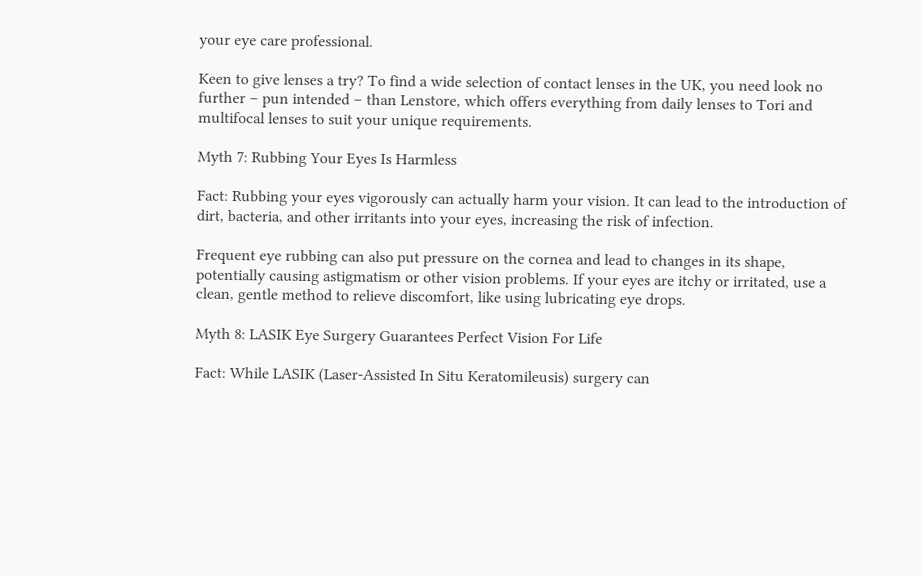your eye care professional.

Keen to give lenses a try? To find a wide selection of contact lenses in the UK, you need look no further – pun intended – than Lenstore, which offers everything from daily lenses to Tori and multifocal lenses to suit your unique requirements.

Myth 7: Rubbing Your Eyes Is Harmless

Fact: Rubbing your eyes vigorously can actually harm your vision. It can lead to the introduction of dirt, bacteria, and other irritants into your eyes, increasing the risk of infection.

Frequent eye rubbing can also put pressure on the cornea and lead to changes in its shape, potentially causing astigmatism or other vision problems. If your eyes are itchy or irritated, use a clean, gentle method to relieve discomfort, like using lubricating eye drops.

Myth 8: LASIK Eye Surgery Guarantees Perfect Vision For Life

Fact: While LASIK (Laser-Assisted In Situ Keratomileusis) surgery can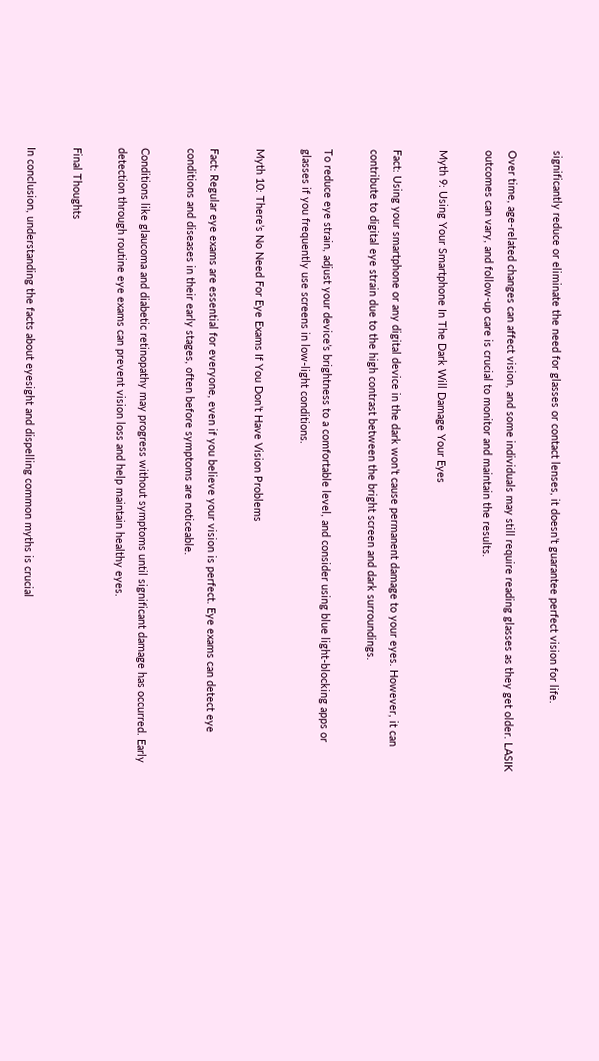significantly reduce or eliminate the need for glasses or contact lenses, it doesn’t guarantee perfect vision for life.

Over time, age-related changes can affect vision, and some individuals may still require reading glasses as they get older. LASIK outcomes can vary, and follow-up care is crucial to monitor and maintain the results.

Myth 9: Using Your Smartphone In The Dark Will Damage Your Eyes

Fact: Using your smartphone or any digital device in the dark won’t cause permanent damage to your eyes. However, it can contribute to digital eye strain due to the high contrast between the bright screen and dark surroundings.

To reduce eye strain, adjust your device’s brightness to a comfortable level, and consider using blue light-blocking apps or glasses if you frequently use screens in low-light conditions.

Myth 10: There’s No Need For Eye Exams If You Don’t Have Vision Problems

Fact: Regular eye exams are essential for everyone, even if you believe your vision is perfect. Eye exams can detect eye conditions and diseases in their early stages, often before symptoms are noticeable.

Conditions like glaucoma and diabetic retinopathy may progress without symptoms until significant damage has occurred. Early detection through routine eye exams can prevent vision loss and help maintain healthy eyes.

Final Thoughts

In conclusion, understanding the facts about eyesight and dispelling common myths is crucial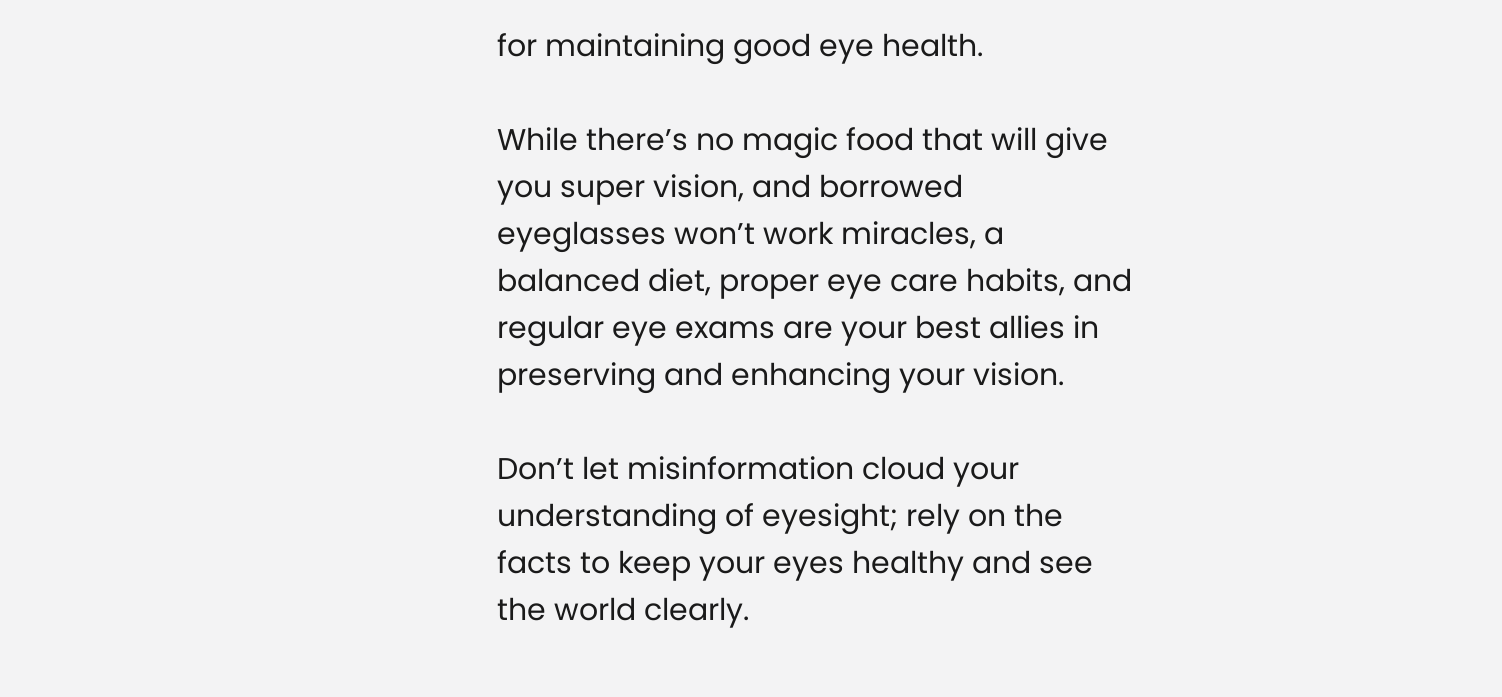for maintaining good eye health.

While there’s no magic food that will give you super vision, and borrowed eyeglasses won’t work miracles, a balanced diet, proper eye care habits, and regular eye exams are your best allies in preserving and enhancing your vision.

Don’t let misinformation cloud your understanding of eyesight; rely on the facts to keep your eyes healthy and see the world clearly.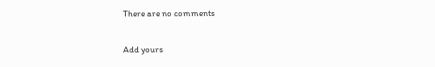There are no comments

Add yours